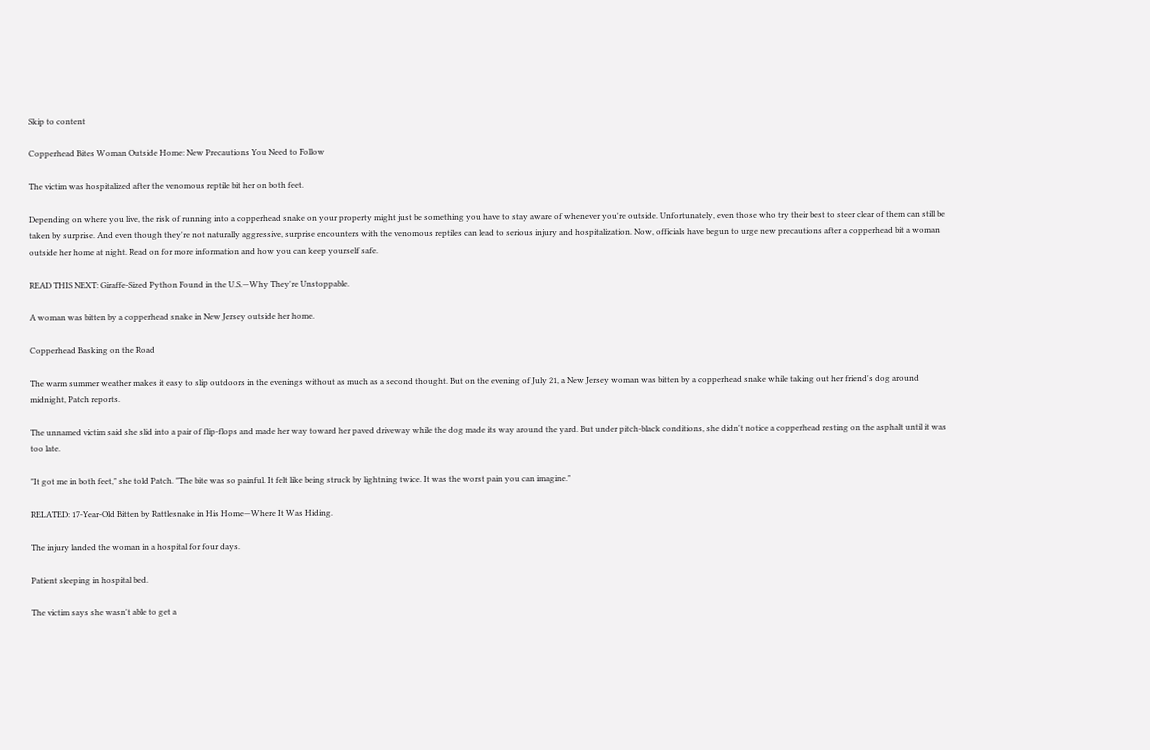Skip to content

Copperhead Bites Woman Outside Home: New Precautions You Need to Follow

The victim was hospitalized after the venomous reptile bit her on both feet.

Depending on where you live, the risk of running into a copperhead snake on your property might just be something you have to stay aware of whenever you're outside. Unfortunately, even those who try their best to steer clear of them can still be taken by surprise. And even though they're not naturally aggressive, surprise encounters with the venomous reptiles can lead to serious injury and hospitalization. Now, officials have begun to urge new precautions after a copperhead bit a woman outside her home at night. Read on for more information and how you can keep yourself safe.

READ THIS NEXT: Giraffe-Sized Python Found in the U.S.—Why They're Unstoppable.

A woman was bitten by a copperhead snake in New Jersey outside her home.

Copperhead Basking on the Road

The warm summer weather makes it easy to slip outdoors in the evenings without as much as a second thought. But on the evening of July 21, a New Jersey woman was bitten by a copperhead snake while taking out her friend's dog around midnight, Patch reports.

The unnamed victim said she slid into a pair of flip-flops and made her way toward her paved driveway while the dog made its way around the yard. But under pitch-black conditions, she didn't notice a copperhead resting on the asphalt until it was too late.

"It got me in both feet," she told Patch. "The bite was so painful. It felt like being struck by lightning twice. It was the worst pain you can imagine."

RELATED: 17-Year-Old Bitten by Rattlesnake in His Home—Where It Was Hiding.

The injury landed the woman in a hospital for four days.

Patient sleeping in hospital bed.

The victim says she wasn't able to get a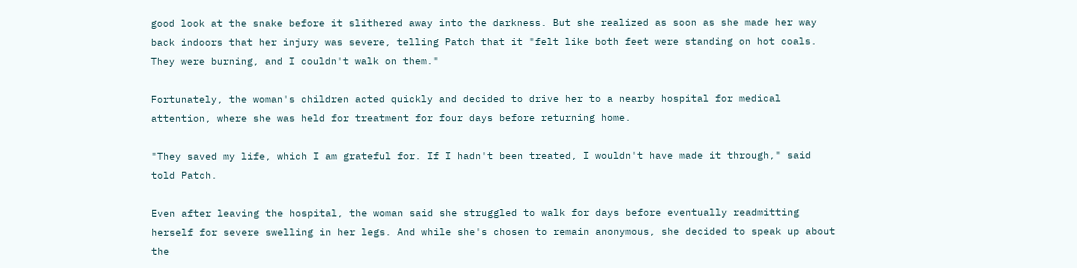good look at the snake before it slithered away into the darkness. But she realized as soon as she made her way back indoors that her injury was severe, telling Patch that it "felt like both feet were standing on hot coals. They were burning, and I couldn't walk on them."

Fortunately, the woman's children acted quickly and decided to drive her to a nearby hospital for medical attention, where she was held for treatment for four days before returning home.

"They saved my life, which I am grateful for. If I hadn't been treated, I wouldn't have made it through," said told Patch.

Even after leaving the hospital, the woman said she struggled to walk for days before eventually readmitting herself for severe swelling in her legs. And while she's chosen to remain anonymous, she decided to speak up about the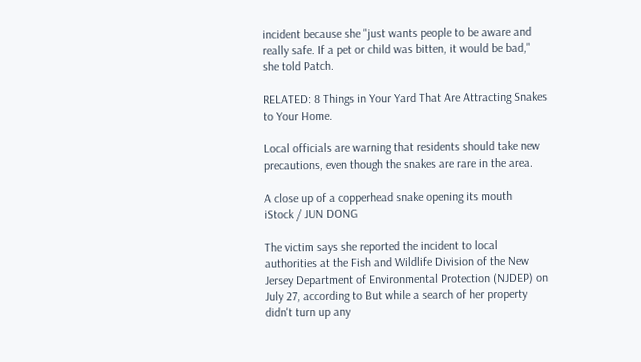incident because she "just wants people to be aware and really safe. If a pet or child was bitten, it would be bad," she told Patch.

RELATED: 8 Things in Your Yard That Are Attracting Snakes to Your Home.

Local officials are warning that residents should take new precautions, even though the snakes are rare in the area.

A close up of a copperhead snake opening its mouth
iStock / JUN DONG

The victim says she reported the incident to local authorities at the Fish and Wildlife Division of the New Jersey Department of Environmental Protection (NJDEP) on July 27, according to But while a search of her property didn't turn up any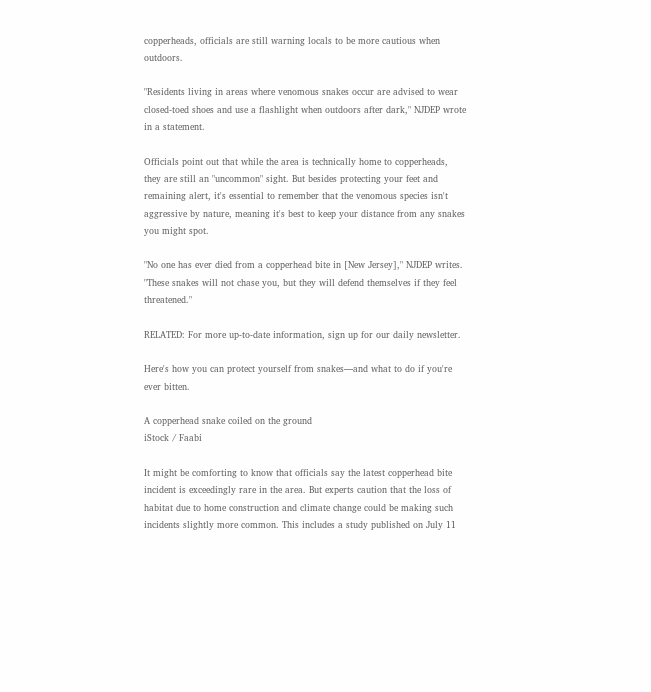copperheads, officials are still warning locals to be more cautious when outdoors.

"Residents living in areas where venomous snakes occur are advised to wear closed-toed shoes and use a flashlight when outdoors after dark," NJDEP wrote in a statement.

Officials point out that while the area is technically home to copperheads, they are still an "uncommon" sight. But besides protecting your feet and remaining alert, it's essential to remember that the venomous species isn't aggressive by nature, meaning it's best to keep your distance from any snakes you might spot.

"No one has ever died from a copperhead bite in [New Jersey]," NJDEP writes. "These snakes will not chase you, but they will defend themselves if they feel threatened."

RELATED: For more up-to-date information, sign up for our daily newsletter.

Here's how you can protect yourself from snakes—and what to do if you're ever bitten.

A copperhead snake coiled on the ground
iStock / Faabi

It might be comforting to know that officials say the latest copperhead bite incident is exceedingly rare in the area. But experts caution that the loss of habitat due to home construction and climate change could be making such incidents slightly more common. This includes a study published on July 11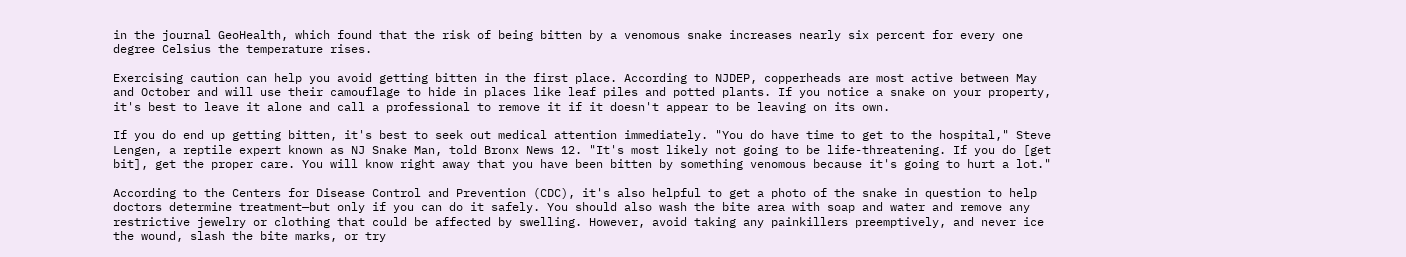in the journal GeoHealth, which found that the risk of being bitten by a venomous snake increases nearly six percent for every one degree Celsius the temperature rises.

Exercising caution can help you avoid getting bitten in the first place. According to NJDEP, copperheads are most active between May and October and will use their camouflage to hide in places like leaf piles and potted plants. If you notice a snake on your property, it's best to leave it alone and call a professional to remove it if it doesn't appear to be leaving on its own.

If you do end up getting bitten, it's best to seek out medical attention immediately. "You do have time to get to the hospital," Steve Lengen, a reptile expert known as NJ Snake Man, told Bronx News 12. "It's most likely not going to be life-threatening. If you do [get bit], get the proper care. You will know right away that you have been bitten by something venomous because it's going to hurt a lot."

According to the Centers for Disease Control and Prevention (CDC), it's also helpful to get a photo of the snake in question to help doctors determine treatment—but only if you can do it safely. You should also wash the bite area with soap and water and remove any restrictive jewelry or clothing that could be affected by swelling. However, avoid taking any painkillers preemptively, and never ice the wound, slash the bite marks, or try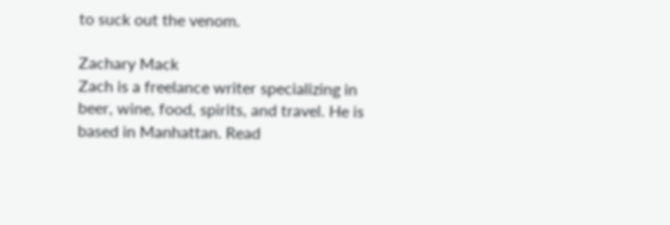to suck out the venom.

Zachary Mack
Zach is a freelance writer specializing in beer, wine, food, spirits, and travel. He is based in Manhattan. Read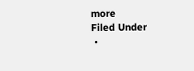more
Filed Under
 •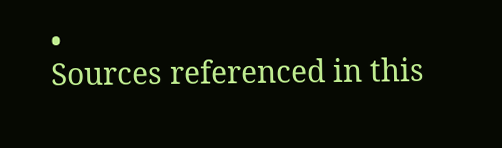•
Sources referenced in this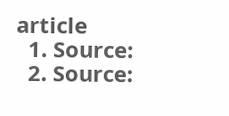article
  1. Source:
  2. Source: